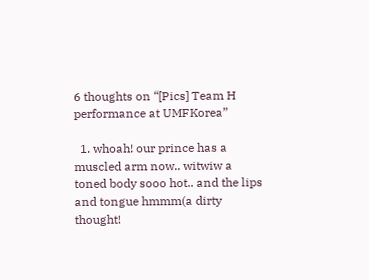6 thoughts on “[Pics] Team H performance at UMFKorea”

  1. whoah! our prince has a muscled arm now.. witwiw a toned body sooo hot.. and the lips and tongue hmmm(a dirty thought!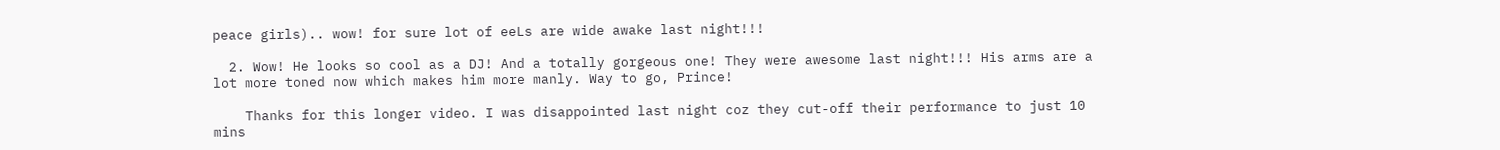peace girls).. wow! for sure lot of eeLs are wide awake last night!!!

  2. Wow! He looks so cool as a DJ! And a totally gorgeous one! They were awesome last night!!! His arms are a lot more toned now which makes him more manly. Way to go, Prince!

    Thanks for this longer video. I was disappointed last night coz they cut-off their performance to just 10 mins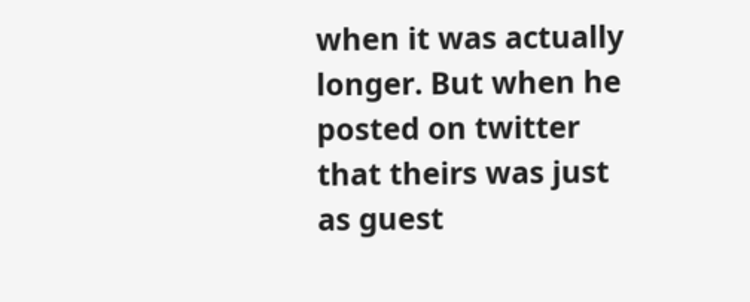when it was actually longer. But when he posted on twitter that theirs was just as guest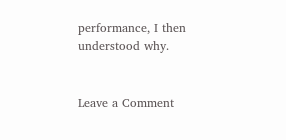performance, I then understood why.


Leave a Comment